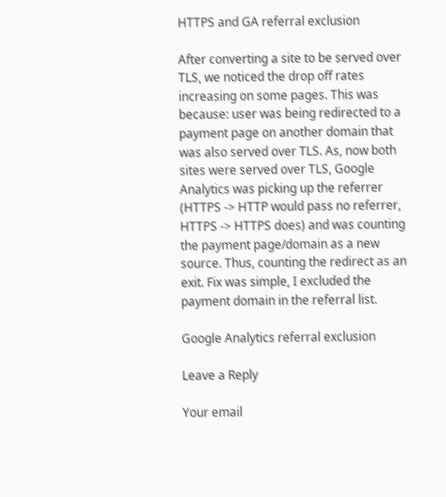HTTPS and GA referral exclusion

After converting a site to be served over TLS, we noticed the drop off rates increasing on some pages. This was because: user was being redirected to a payment page on another domain that was also served over TLS. As, now both sites were served over TLS, Google Analytics was picking up the referrer (HTTPS -> HTTP would pass no referrer, HTTPS -> HTTPS does) and was counting the payment page/domain as a new source. Thus, counting the redirect as an exit. Fix was simple, I excluded the payment domain in the referral list.

Google Analytics referral exclusion

Leave a Reply

Your email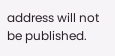address will not be published.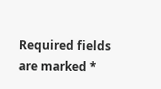Required fields are marked *